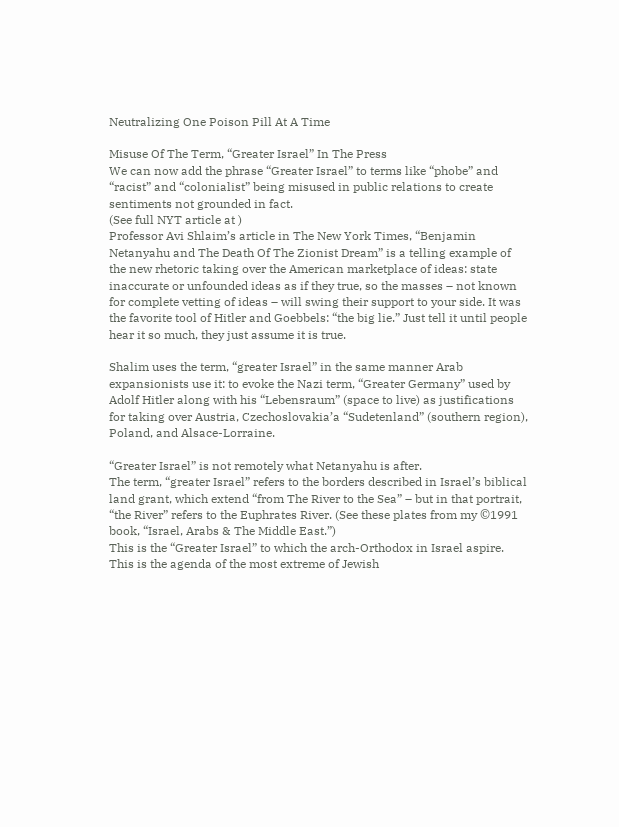Neutralizing One Poison Pill At A Time

Misuse Of The Term, “Greater Israel” In The Press
We can now add the phrase “Greater Israel” to terms like “phobe” and “racist” and “colonialist” being misused in public relations to create sentiments not grounded in fact.
(See full NYT article at )
Professor Avi Shlaim’s article in The New York Times, “Benjamin Netanyahu and The Death Of The Zionist Dream” is a telling example of the new rhetoric taking over the American marketplace of ideas: state inaccurate or unfounded ideas as if they true, so the masses – not known for complete vetting of ideas – will swing their support to your side. It was the favorite tool of Hitler and Goebbels: “the big lie.” Just tell it until people hear it so much, they just assume it is true.

Shalim uses the term, “greater Israel” in the same manner Arab expansionists use it: to evoke the Nazi term, “Greater Germany” used by Adolf Hitler along with his “Lebensraum” (space to live) as justifications for taking over Austria, Czechoslovakia’a “Sudetenland” (southern region), Poland, and Alsace-Lorraine.

“Greater Israel” is not remotely what Netanyahu is after.
The term, “greater Israel” refers to the borders described in Israel’s biblical land grant, which extend “from The River to the Sea” – but in that portrait, “the River” refers to the Euphrates River. (See these plates from my ©1991 book, “Israel, Arabs & The Middle East.”)
This is the “Greater Israel” to which the arch-Orthodox in Israel aspire.
This is the agenda of the most extreme of Jewish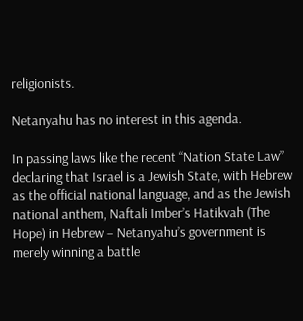religionists.

Netanyahu has no interest in this agenda.

In passing laws like the recent “Nation State Law” declaring that Israel is a Jewish State, with Hebrew as the official national language, and as the Jewish national anthem, Naftali Imber’s Hatikvah (The Hope) in Hebrew – Netanyahu’s government is merely winning a battle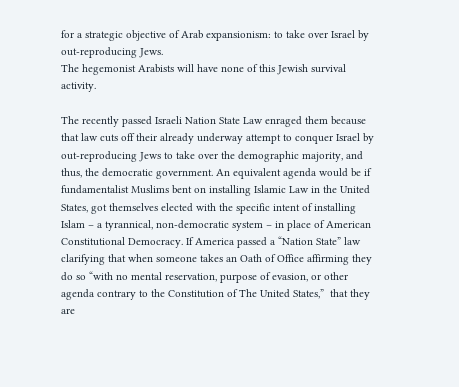for a strategic objective of Arab expansionism: to take over Israel by out-reproducing Jews.
The hegemonist Arabists will have none of this Jewish survival activity.

The recently passed Israeli Nation State Law enraged them because that law cuts off their already underway attempt to conquer Israel by out-reproducing Jews to take over the demographic majority, and thus, the democratic government. An equivalent agenda would be if fundamentalist Muslims bent on installing Islamic Law in the United States, got themselves elected with the specific intent of installing Islam – a tyrannical, non-democratic system – in place of American Constitutional Democracy. If America passed a “Nation State” law clarifying that when someone takes an Oath of Office affirming they do so “with no mental reservation, purpose of evasion, or other agenda contrary to the Constitution of The United States,”  that they are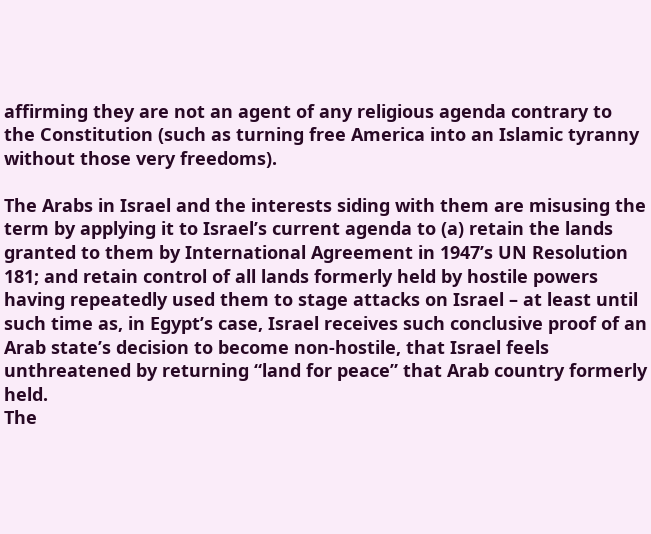affirming they are not an agent of any religious agenda contrary to the Constitution (such as turning free America into an Islamic tyranny without those very freedoms).

The Arabs in Israel and the interests siding with them are misusing the term by applying it to Israel’s current agenda to (a) retain the lands granted to them by International Agreement in 1947’s UN Resolution 181; and retain control of all lands formerly held by hostile powers having repeatedly used them to stage attacks on Israel – at least until such time as, in Egypt’s case, Israel receives such conclusive proof of an Arab state’s decision to become non-hostile, that Israel feels unthreatened by returning “land for peace” that Arab country formerly held.
The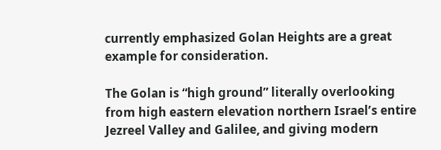currently emphasized Golan Heights are a great example for consideration.

The Golan is “high ground” literally overlooking from high eastern elevation northern Israel’s entire Jezreel Valley and Galilee, and giving modern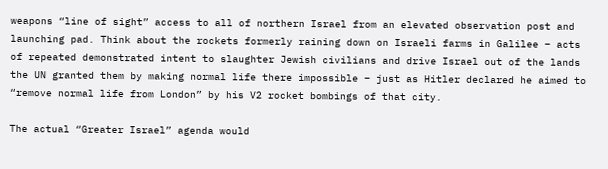weapons “line of sight” access to all of northern Israel from an elevated observation post and launching pad. Think about the rockets formerly raining down on Israeli farms in Galilee – acts of repeated demonstrated intent to slaughter Jewish civilians and drive Israel out of the lands the UN granted them by making normal life there impossible – just as Hitler declared he aimed to “remove normal life from London” by his V2 rocket bombings of that city.

The actual “Greater Israel” agenda would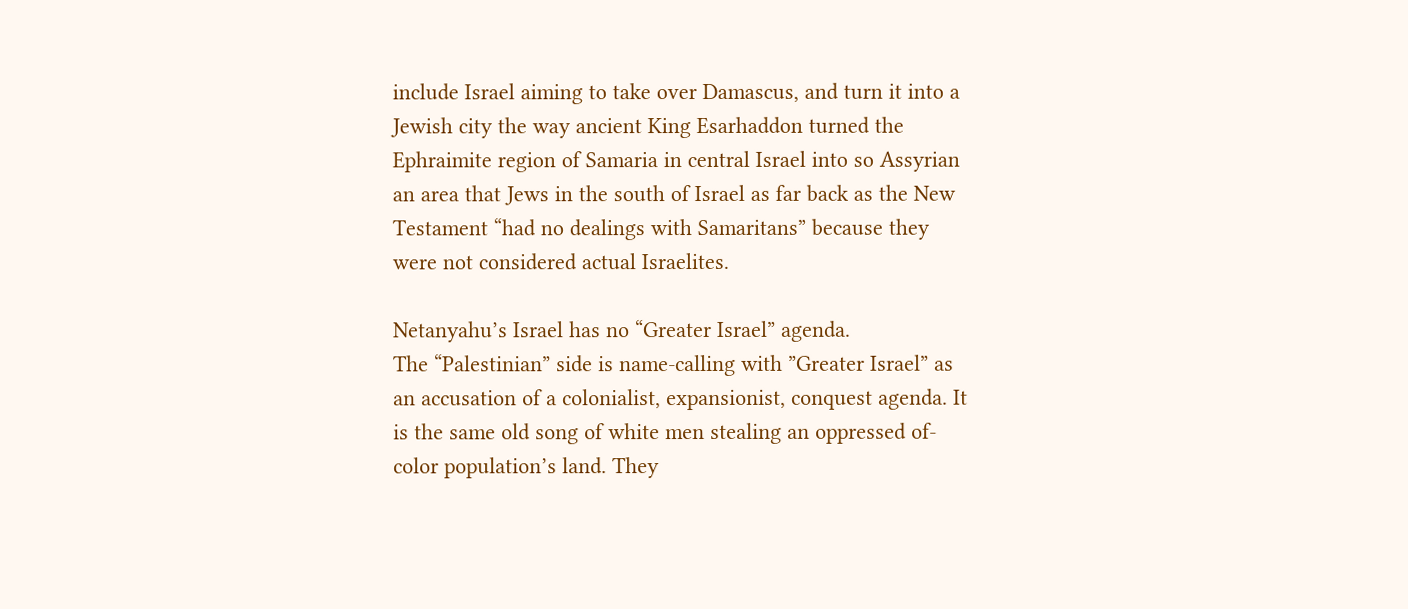include Israel aiming to take over Damascus, and turn it into a Jewish city the way ancient King Esarhaddon turned the Ephraimite region of Samaria in central Israel into so Assyrian an area that Jews in the south of Israel as far back as the New Testament “had no dealings with Samaritans” because they were not considered actual Israelites.

Netanyahu’s Israel has no “Greater Israel” agenda.
The “Palestinian” side is name-calling with ”Greater Israel” as an accusation of a colonialist, expansionist, conquest agenda. It is the same old song of white men stealing an oppressed of-color population’s land. They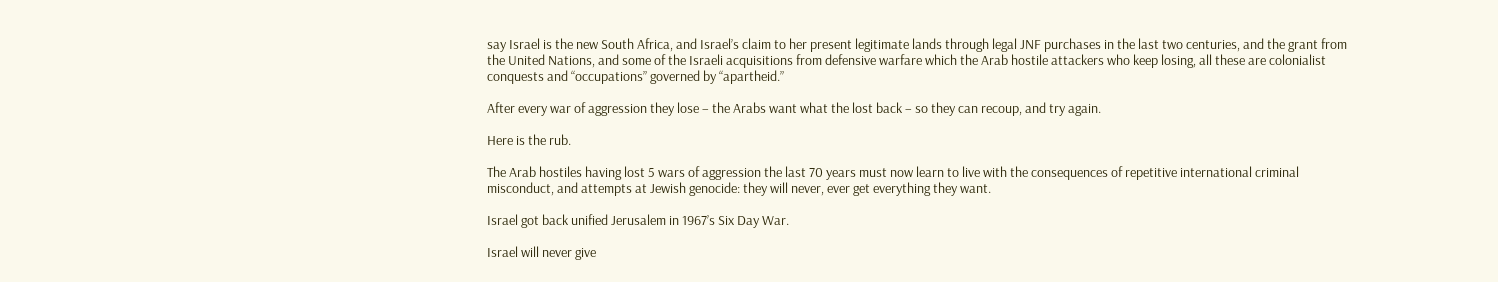say Israel is the new South Africa, and Israel’s claim to her present legitimate lands through legal JNF purchases in the last two centuries, and the grant from the United Nations, and some of the Israeli acquisitions from defensive warfare which the Arab hostile attackers who keep losing, all these are colonialist conquests and “occupations” governed by “apartheid.”

After every war of aggression they lose – the Arabs want what the lost back – so they can recoup, and try again.

Here is the rub.

The Arab hostiles having lost 5 wars of aggression the last 70 years must now learn to live with the consequences of repetitive international criminal misconduct, and attempts at Jewish genocide: they will never, ever get everything they want.

Israel got back unified Jerusalem in 1967’s Six Day War.

Israel will never give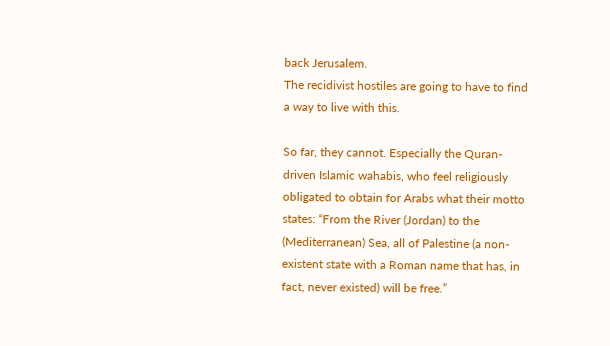back Jerusalem.
The recidivist hostiles are going to have to find a way to live with this.

So far, they cannot. Especially the Quran-driven Islamic wahabis, who feel religiously obligated to obtain for Arabs what their motto states: “From the River (Jordan) to the (Mediterranean) Sea, all of Palestine (a non-existent state with a Roman name that has, in fact, never existed) will be free.”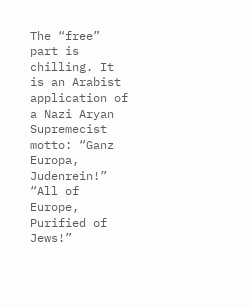The “free” part is chilling. It is an Arabist application of a Nazi Aryan Supremecist motto: “Ganz Europa, Judenrein!” “All of Europe, Purified of Jews!”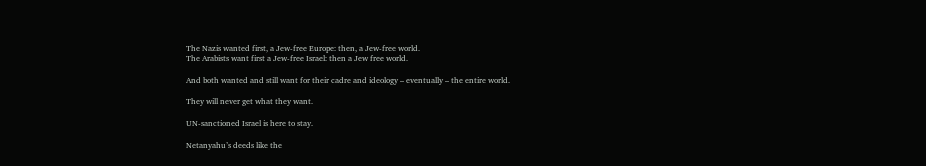The Nazis wanted first, a Jew-free Europe: then, a Jew-free world.
The Arabists want first a Jew-free Israel: then a Jew free world.

And both wanted and still want for their cadre and ideology – eventually – the entire world.

They will never get what they want.

UN-sanctioned Israel is here to stay.

Netanyahu’s deeds like the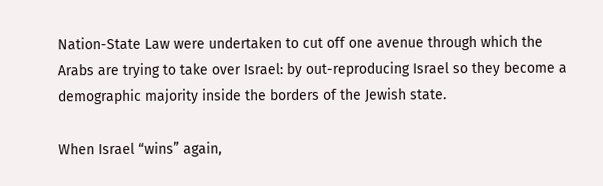Nation-State Law were undertaken to cut off one avenue through which the Arabs are trying to take over Israel: by out-reproducing Israel so they become a demographic majority inside the borders of the Jewish state.

When Israel “wins” again,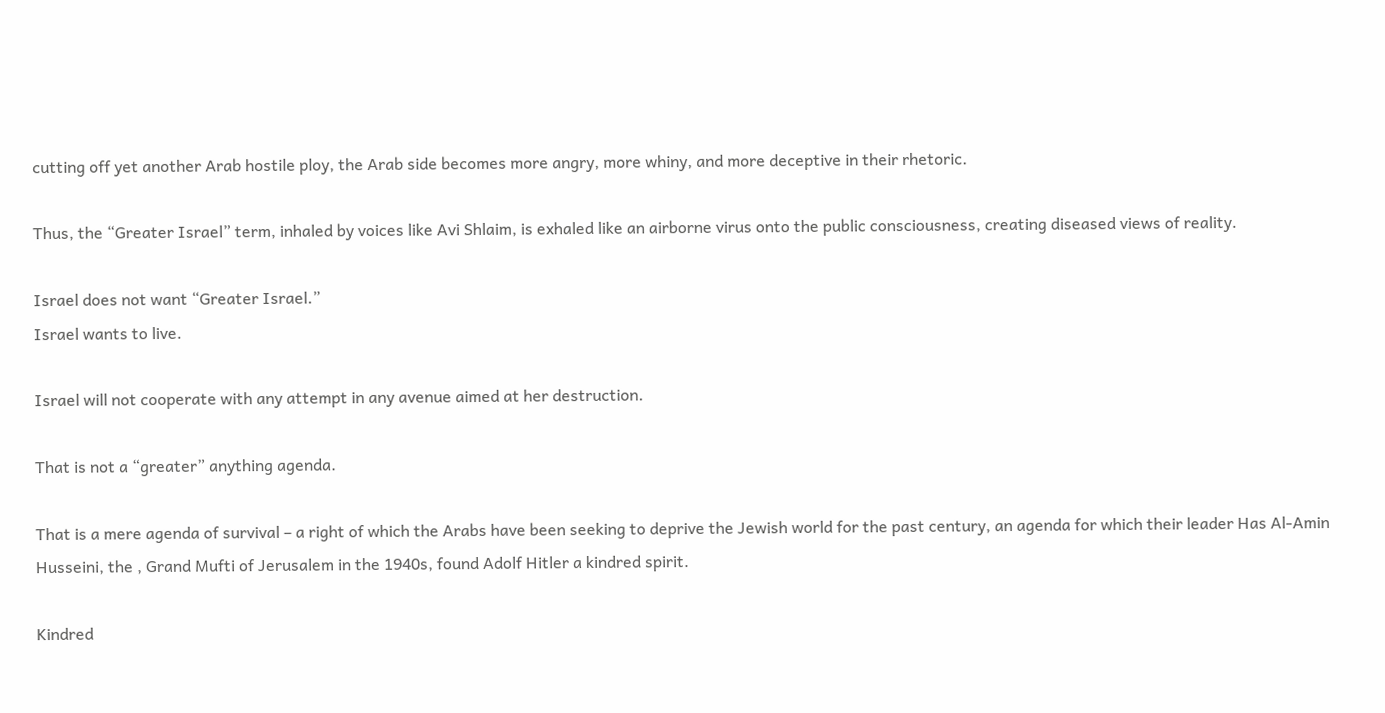cutting off yet another Arab hostile ploy, the Arab side becomes more angry, more whiny, and more deceptive in their rhetoric.

Thus, the “Greater Israel” term, inhaled by voices like Avi Shlaim, is exhaled like an airborne virus onto the public consciousness, creating diseased views of reality.

Israel does not want “Greater Israel.”
Israel wants to live.

Israel will not cooperate with any attempt in any avenue aimed at her destruction.

That is not a “greater” anything agenda.

That is a mere agenda of survival – a right of which the Arabs have been seeking to deprive the Jewish world for the past century, an agenda for which their leader Has Al-Amin Husseini, the , Grand Mufti of Jerusalem in the 1940s, found Adolf Hitler a kindred spirit.

Kindred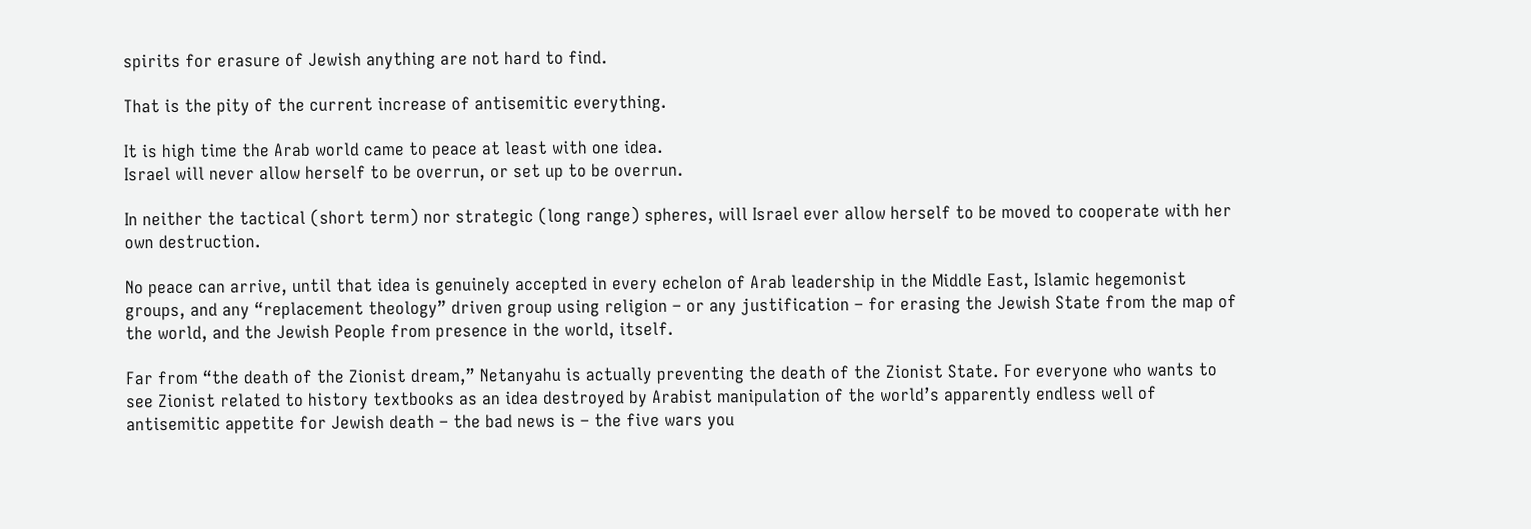spirits for erasure of Jewish anything are not hard to find.

That is the pity of the current increase of antisemitic everything.

It is high time the Arab world came to peace at least with one idea.
Israel will never allow herself to be overrun, or set up to be overrun.

In neither the tactical (short term) nor strategic (long range) spheres, will Israel ever allow herself to be moved to cooperate with her own destruction.

No peace can arrive, until that idea is genuinely accepted in every echelon of Arab leadership in the Middle East, Islamic hegemonist groups, and any “replacement theology” driven group using religion – or any justification – for erasing the Jewish State from the map of the world, and the Jewish People from presence in the world, itself.

Far from “the death of the Zionist dream,” Netanyahu is actually preventing the death of the Zionist State. For everyone who wants to see Zionist related to history textbooks as an idea destroyed by Arabist manipulation of the world’s apparently endless well of antisemitic appetite for Jewish death – the bad news is – the five wars you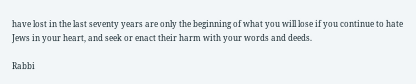have lost in the last seventy years are only the beginning of what you will lose if you continue to hate Jews in your heart, and seek or enact their harm with your words and deeds.

Rabbi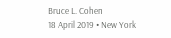Bruce L. Cohen
18 April 2019 • New York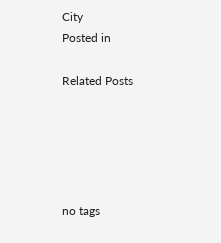City
Posted in

Related Posts





no tags